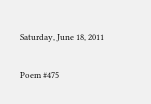Saturday, June 18, 2011

Poem #475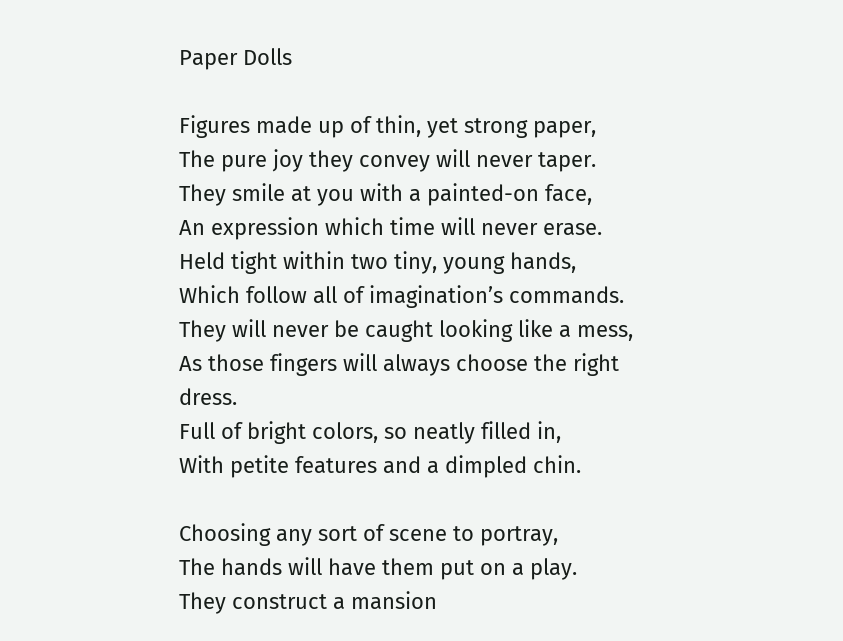Paper Dolls

Figures made up of thin, yet strong paper,
The pure joy they convey will never taper.
They smile at you with a painted-on face,
An expression which time will never erase.
Held tight within two tiny, young hands,
Which follow all of imagination’s commands.
They will never be caught looking like a mess,
As those fingers will always choose the right dress.
Full of bright colors, so neatly filled in,
With petite features and a dimpled chin.

Choosing any sort of scene to portray,
The hands will have them put on a play.
They construct a mansion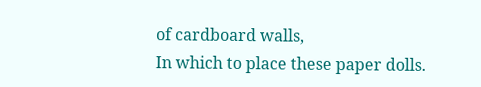of cardboard walls,
In which to place these paper dolls.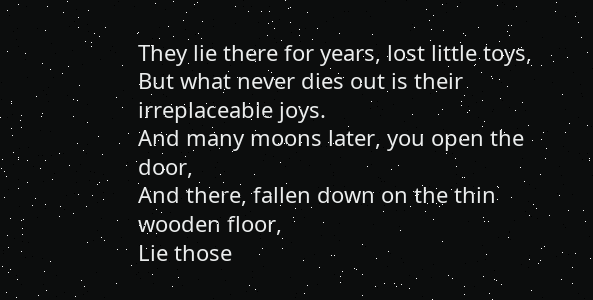They lie there for years, lost little toys,
But what never dies out is their irreplaceable joys.
And many moons later, you open the door,
And there, fallen down on the thin wooden floor,
Lie those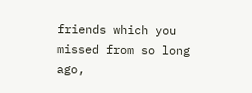friends which you missed from so long ago,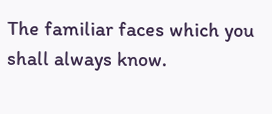The familiar faces which you shall always know.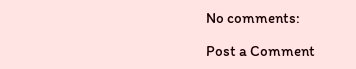No comments:

Post a Comment